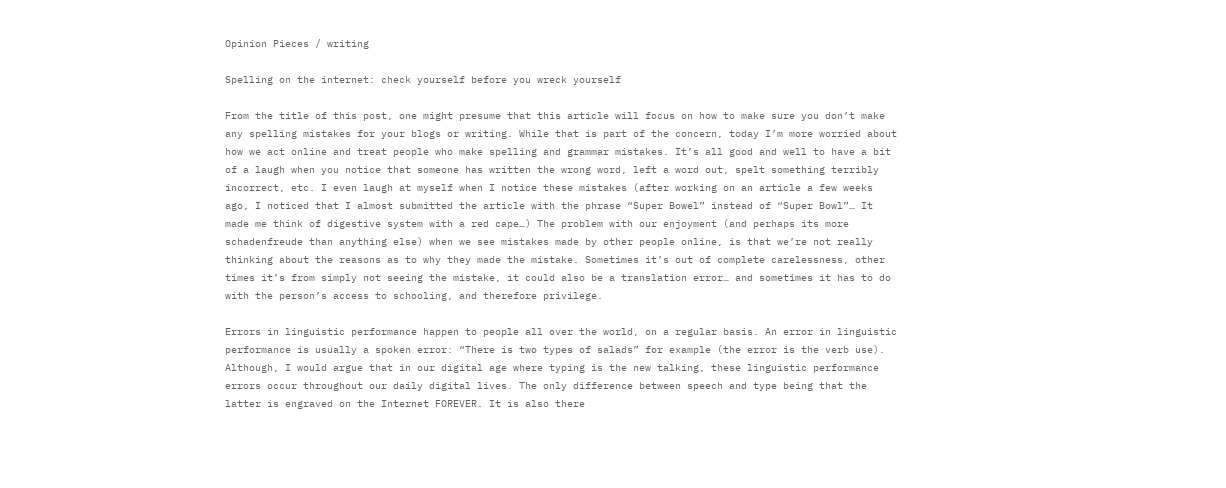Opinion Pieces / writing

Spelling on the internet: check yourself before you wreck yourself

From the title of this post, one might presume that this article will focus on how to make sure you don’t make any spelling mistakes for your blogs or writing. While that is part of the concern, today I’m more worried about how we act online and treat people who make spelling and grammar mistakes. It’s all good and well to have a bit of a laugh when you notice that someone has written the wrong word, left a word out, spelt something terribly incorrect, etc. I even laugh at myself when I notice these mistakes (after working on an article a few weeks ago, I noticed that I almost submitted the article with the phrase “Super Bowel” instead of “Super Bowl”… It made me think of digestive system with a red cape…) The problem with our enjoyment (and perhaps its more schadenfreude than anything else) when we see mistakes made by other people online, is that we’re not really thinking about the reasons as to why they made the mistake. Sometimes it’s out of complete carelessness, other times it’s from simply not seeing the mistake, it could also be a translation error… and sometimes it has to do with the person’s access to schooling, and therefore privilege.

Errors in linguistic performance happen to people all over the world, on a regular basis. An error in linguistic performance is usually a spoken error: “There is two types of salads” for example (the error is the verb use). Although, I would argue that in our digital age where typing is the new talking, these linguistic performance errors occur throughout our daily digital lives. The only difference between speech and type being that the latter is engraved on the Internet FOREVER. It is also there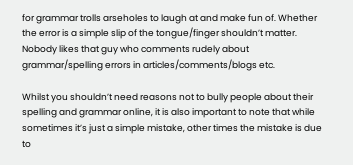for grammar trolls arseholes to laugh at and make fun of. Whether the error is a simple slip of the tongue/finger shouldn’t matter. Nobody likes that guy who comments rudely about grammar/spelling errors in articles/comments/blogs etc.

Whilst you shouldn’t need reasons not to bully people about their spelling and grammar online, it is also important to note that while sometimes it’s just a simple mistake, other times the mistake is due to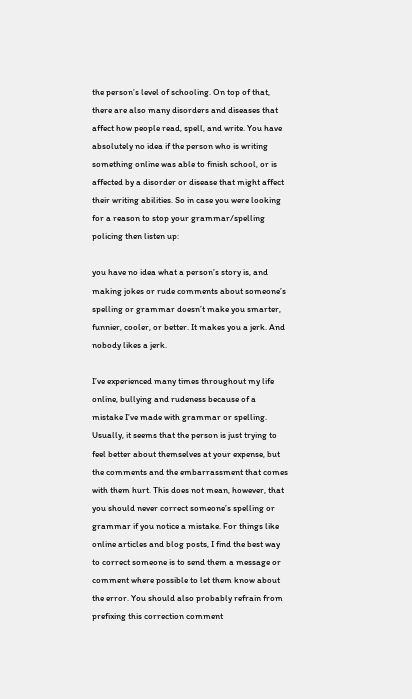the person’s level of schooling. On top of that, there are also many disorders and diseases that affect how people read, spell, and write. You have absolutely no idea if the person who is writing something online was able to finish school, or is affected by a disorder or disease that might affect their writing abilities. So in case you were looking for a reason to stop your grammar/spelling policing then listen up:

you have no idea what a person’s story is, and making jokes or rude comments about someone’s spelling or grammar doesn’t make you smarter, funnier, cooler, or better. It makes you a jerk. And nobody likes a jerk.

I’ve experienced many times throughout my life online, bullying and rudeness because of a mistake I’ve made with grammar or spelling. Usually, it seems that the person is just trying to feel better about themselves at your expense, but the comments and the embarrassment that comes with them hurt. This does not mean, however, that you should never correct someone’s spelling or grammar if you notice a mistake. For things like online articles and blog posts, I find the best way to correct someone is to send them a message or comment where possible to let them know about the error. You should also probably refrain from prefixing this correction comment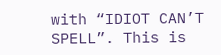with “IDIOT CAN’T SPELL”. This is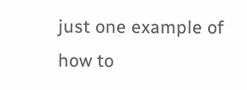just one example of how to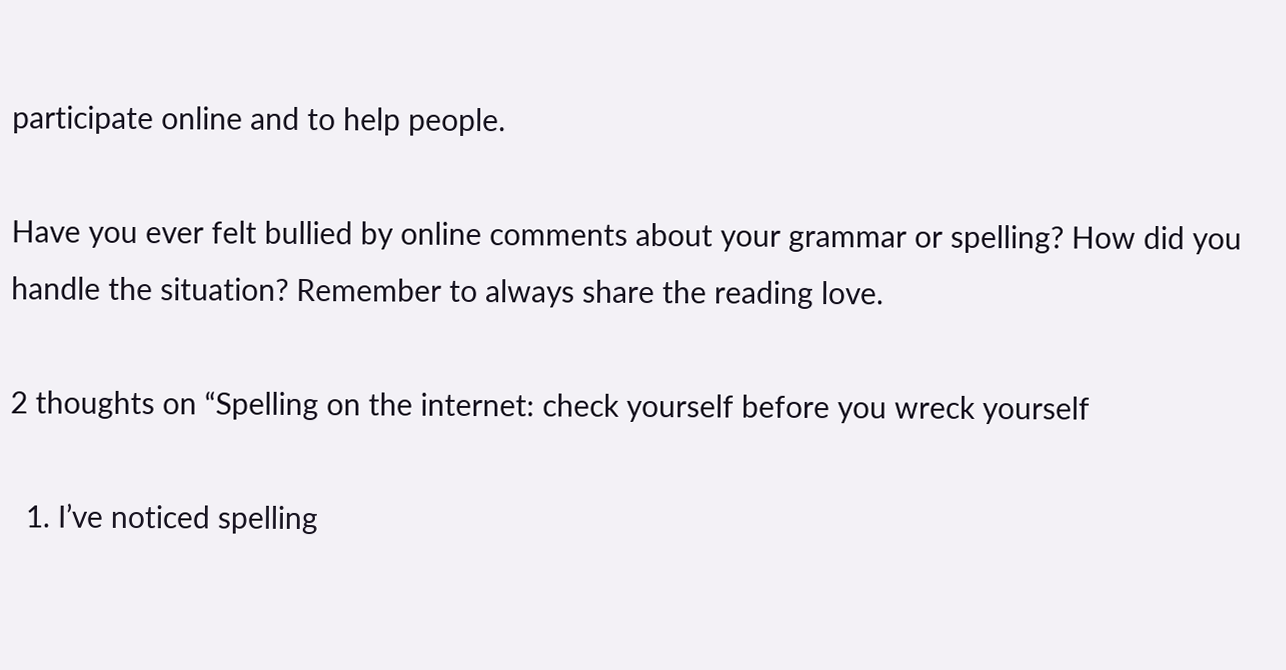participate online and to help people.

Have you ever felt bullied by online comments about your grammar or spelling? How did you handle the situation? Remember to always share the reading love.

2 thoughts on “Spelling on the internet: check yourself before you wreck yourself

  1. I’ve noticed spelling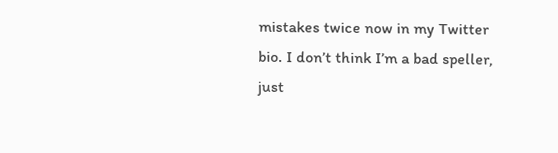mistakes twice now in my Twitter bio. I don’t think I’m a bad speller, just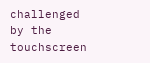challenged by the touchscreen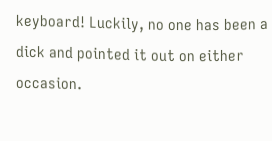keyboard! Luckily, no one has been a dick and pointed it out on either occasion.